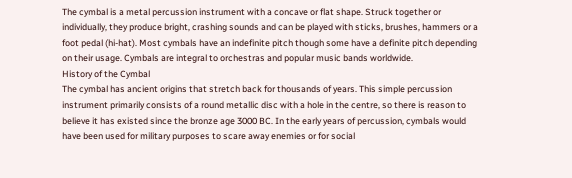The cymbal is a metal percussion instrument with a concave or flat shape. Struck together or individually, they produce bright, crashing sounds and can be played with sticks, brushes, hammers or a foot pedal (hi-hat). Most cymbals have an indefinite pitch though some have a definite pitch depending on their usage. Cymbals are integral to orchestras and popular music bands worldwide.
History of the Cymbal
The cymbal has ancient origins that stretch back for thousands of years. This simple percussion instrument primarily consists of a round metallic disc with a hole in the centre, so there is reason to believe it has existed since the bronze age 3000 BC. In the early years of percussion, cymbals would have been used for military purposes to scare away enemies or for social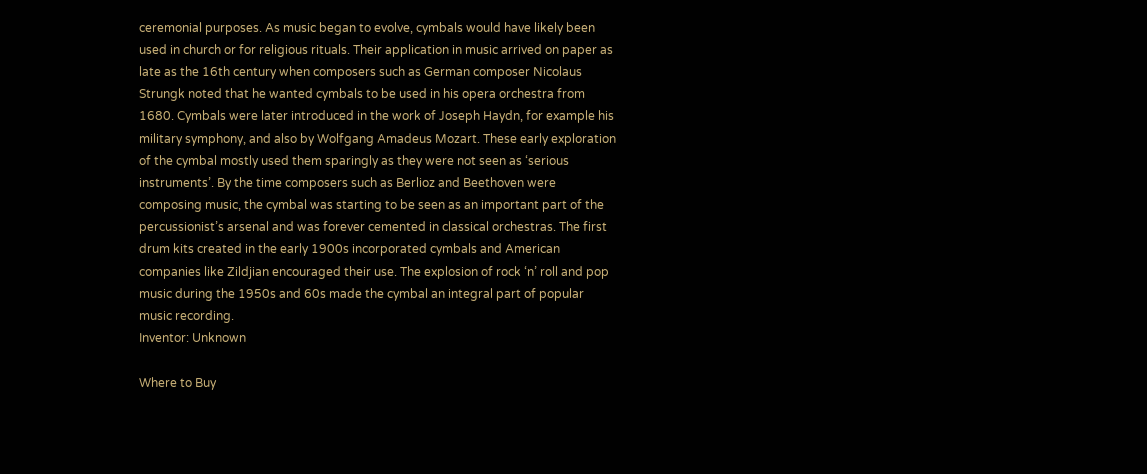ceremonial purposes. As music began to evolve, cymbals would have likely been used in church or for religious rituals. Their application in music arrived on paper as late as the 16th century when composers such as German composer Nicolaus Strungk noted that he wanted cymbals to be used in his opera orchestra from 1680. Cymbals were later introduced in the work of Joseph Haydn, for example his military symphony, and also by Wolfgang Amadeus Mozart. These early exploration of the cymbal mostly used them sparingly as they were not seen as ‘serious instruments’. By the time composers such as Berlioz and Beethoven were composing music, the cymbal was starting to be seen as an important part of the percussionist’s arsenal and was forever cemented in classical orchestras. The first drum kits created in the early 1900s incorporated cymbals and American companies like Zildjian encouraged their use. The explosion of rock ‘n’ roll and pop music during the 1950s and 60s made the cymbal an integral part of popular music recording.
Inventor: Unknown

Where to Buy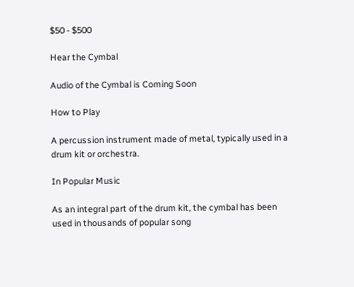$50 - $500

Hear the Cymbal

Audio of the Cymbal is Coming Soon

How to Play

A percussion instrument made of metal, typically used in a drum kit or orchestra.

In Popular Music

As an integral part of the drum kit, the cymbal has been used in thousands of popular song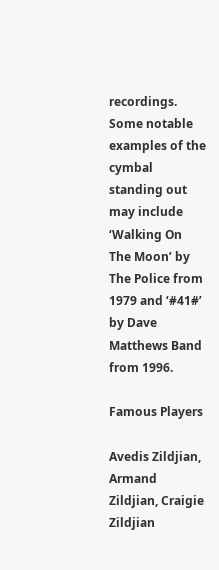recordings. Some notable examples of the cymbal standing out may include ‘Walking On The Moon’ by The Police from 1979 and ‘#41#’ by Dave Matthews Band from 1996.

Famous Players

Avedis Zildjian, Armand Zildjian, Craigie Zildjian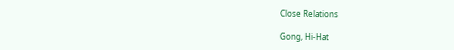Close Relations

Gong, Hi-Hat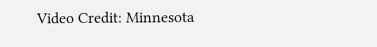Video Credit: Minnesota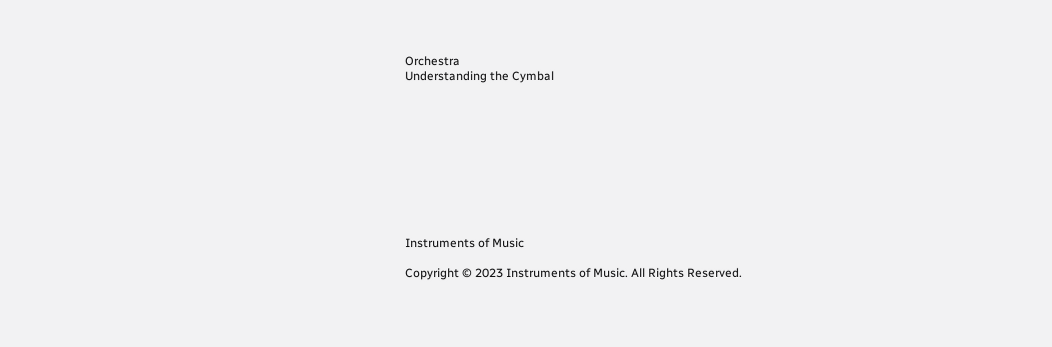Orchestra
Understanding the Cymbal










Instruments of Music

Copyright © 2023 Instruments of Music. All Rights Reserved.